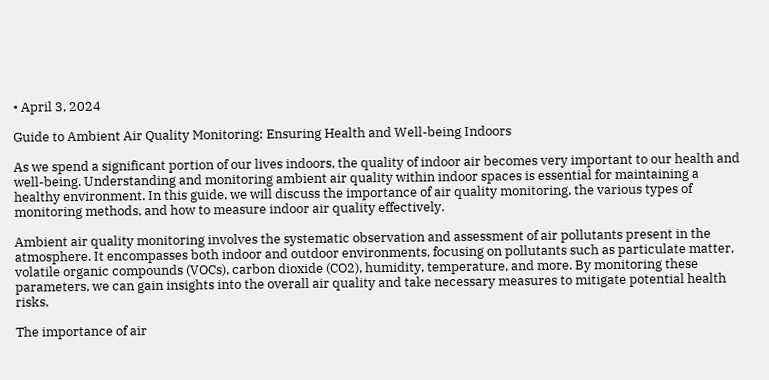• April 3, 2024

Guide to Ambient Air Quality Monitoring: Ensuring Health and Well-being Indoors

As we spend a significant portion of our lives indoors, the quality of indoor air becomes very important to our health and well-being. Understanding and monitoring ambient air quality within indoor spaces is essential for maintaining a healthy environment. In this guide, we will discuss the importance of air quality monitoring, the various types of monitoring methods, and how to measure indoor air quality effectively.

Ambient air quality monitoring involves the systematic observation and assessment of air pollutants present in the atmosphere. It encompasses both indoor and outdoor environments, focusing on pollutants such as particulate matter, volatile organic compounds (VOCs), carbon dioxide (CO2), humidity, temperature, and more. By monitoring these parameters, we can gain insights into the overall air quality and take necessary measures to mitigate potential health risks.

The importance of air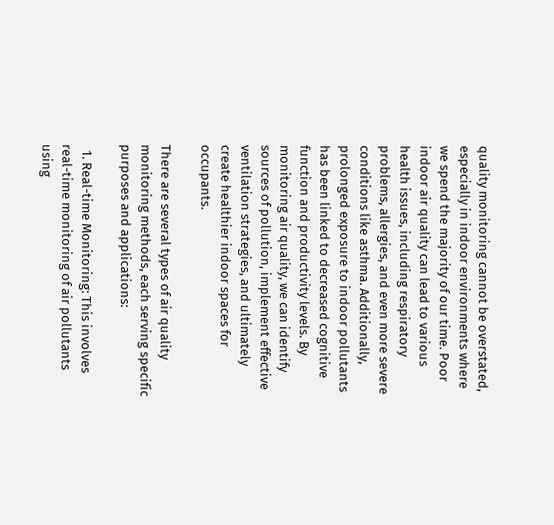quality monitoring cannot be overstated, especially in indoor environments where we spend the majority of our time. Poor indoor air quality can lead to various health issues, including respiratory problems, allergies, and even more severe conditions like asthma. Additionally, prolonged exposure to indoor pollutants has been linked to decreased cognitive function and productivity levels. By monitoring air quality, we can identify sources of pollution, implement effective ventilation strategies, and ultimately create healthier indoor spaces for occupants.

There are several types of air quality monitoring methods, each serving specific purposes and applications:

  1. Real-time Monitoring: This involves real-time monitoring of air pollutants using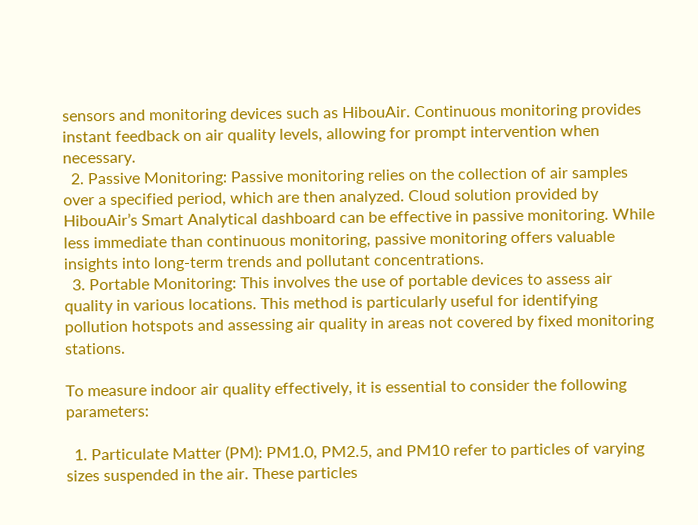sensors and monitoring devices such as HibouAir. Continuous monitoring provides instant feedback on air quality levels, allowing for prompt intervention when necessary.
  2. Passive Monitoring: Passive monitoring relies on the collection of air samples over a specified period, which are then analyzed. Cloud solution provided by HibouAir’s Smart Analytical dashboard can be effective in passive monitoring. While less immediate than continuous monitoring, passive monitoring offers valuable insights into long-term trends and pollutant concentrations.
  3. Portable Monitoring: This involves the use of portable devices to assess air quality in various locations. This method is particularly useful for identifying pollution hotspots and assessing air quality in areas not covered by fixed monitoring stations.

To measure indoor air quality effectively, it is essential to consider the following parameters:

  1. Particulate Matter (PM): PM1.0, PM2.5, and PM10 refer to particles of varying sizes suspended in the air. These particles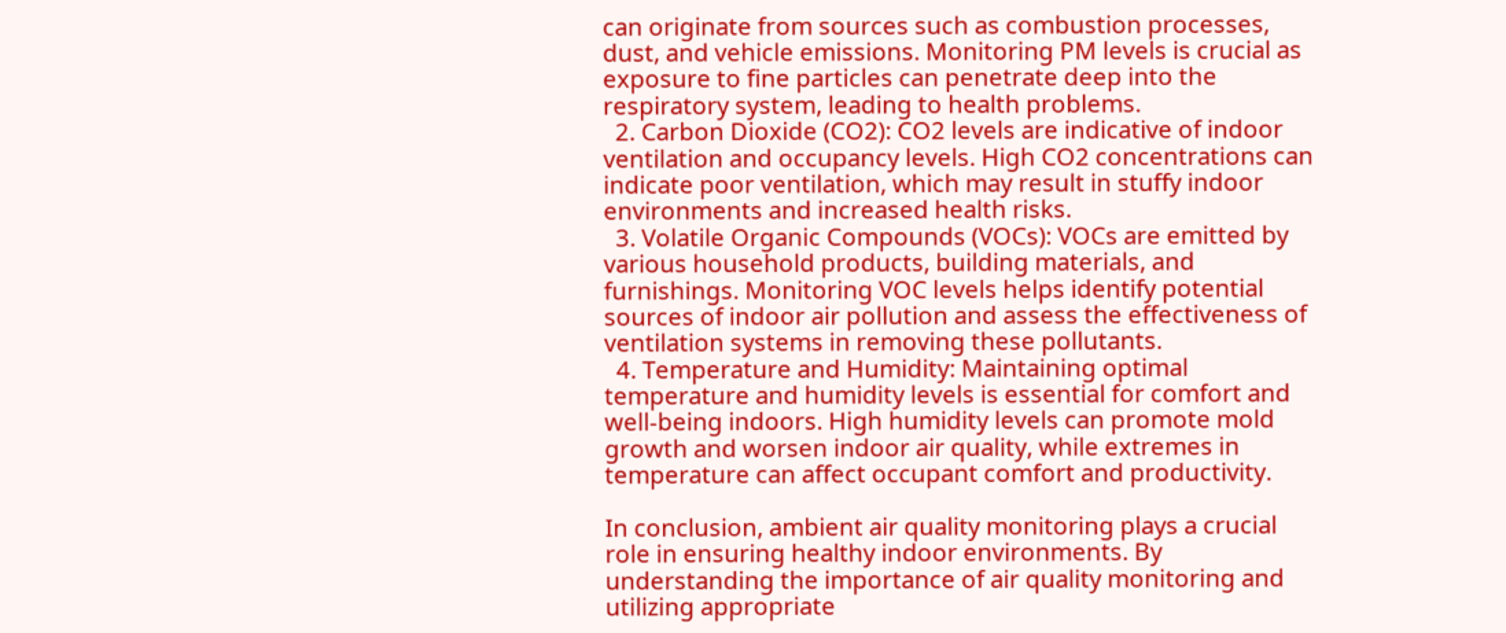can originate from sources such as combustion processes, dust, and vehicle emissions. Monitoring PM levels is crucial as exposure to fine particles can penetrate deep into the respiratory system, leading to health problems.
  2. Carbon Dioxide (CO2): CO2 levels are indicative of indoor ventilation and occupancy levels. High CO2 concentrations can indicate poor ventilation, which may result in stuffy indoor environments and increased health risks.
  3. Volatile Organic Compounds (VOCs): VOCs are emitted by various household products, building materials, and furnishings. Monitoring VOC levels helps identify potential sources of indoor air pollution and assess the effectiveness of ventilation systems in removing these pollutants.
  4. Temperature and Humidity: Maintaining optimal temperature and humidity levels is essential for comfort and well-being indoors. High humidity levels can promote mold growth and worsen indoor air quality, while extremes in temperature can affect occupant comfort and productivity.

In conclusion, ambient air quality monitoring plays a crucial role in ensuring healthy indoor environments. By understanding the importance of air quality monitoring and utilizing appropriate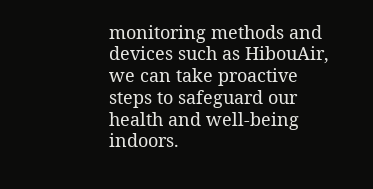monitoring methods and devices such as HibouAir, we can take proactive steps to safeguard our health and well-being indoors.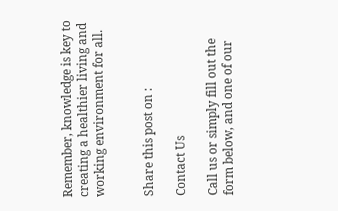Remember, knowledge is key to creating a healthier living and working environment for all.


Share this post on :

Contact Us

Call us or simply fill out the form below, and one of our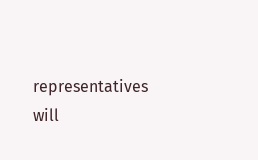representatives will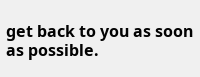get back to you as soon as possible.